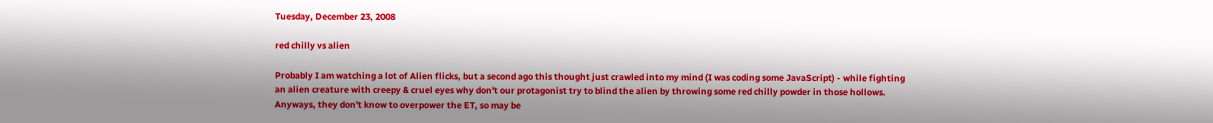Tuesday, December 23, 2008

red chilly vs alien

Probably I am watching a lot of Alien flicks, but a second ago this thought just crawled into my mind (I was coding some JavaScript) - while fighting an alien creature with creepy & cruel eyes why don't our protagonist try to blind the alien by throwing some red chilly powder in those hollows. Anyways, they don't know to overpower the ET, so may be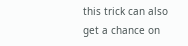this trick can also get a chance on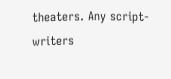theaters. Any script-writers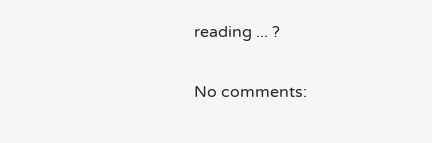reading ... ?

No comments: